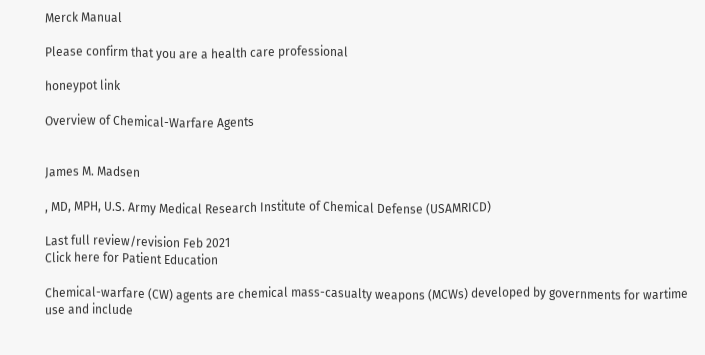Merck Manual

Please confirm that you are a health care professional

honeypot link

Overview of Chemical-Warfare Agents


James M. Madsen

, MD, MPH, U.S. Army Medical Research Institute of Chemical Defense (USAMRICD)

Last full review/revision Feb 2021
Click here for Patient Education

Chemical-warfare (CW) agents are chemical mass-casualty weapons (MCWs) developed by governments for wartime use and include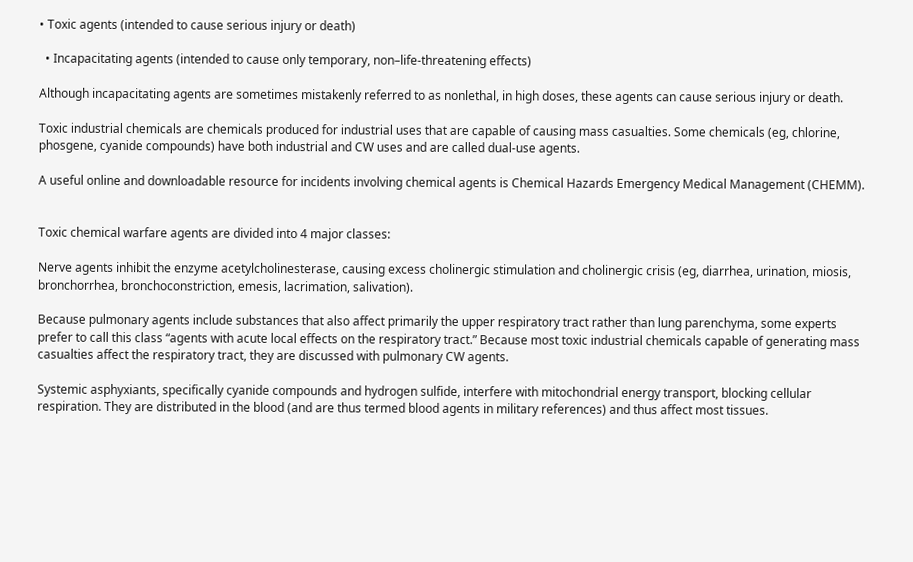• Toxic agents (intended to cause serious injury or death)

  • Incapacitating agents (intended to cause only temporary, non–life-threatening effects)

Although incapacitating agents are sometimes mistakenly referred to as nonlethal, in high doses, these agents can cause serious injury or death.

Toxic industrial chemicals are chemicals produced for industrial uses that are capable of causing mass casualties. Some chemicals (eg, chlorine, phosgene, cyanide compounds) have both industrial and CW uses and are called dual-use agents.

A useful online and downloadable resource for incidents involving chemical agents is Chemical Hazards Emergency Medical Management (CHEMM).


Toxic chemical warfare agents are divided into 4 major classes:

Nerve agents inhibit the enzyme acetylcholinesterase, causing excess cholinergic stimulation and cholinergic crisis (eg, diarrhea, urination, miosis, bronchorrhea, bronchoconstriction, emesis, lacrimation, salivation).

Because pulmonary agents include substances that also affect primarily the upper respiratory tract rather than lung parenchyma, some experts prefer to call this class “agents with acute local effects on the respiratory tract.” Because most toxic industrial chemicals capable of generating mass casualties affect the respiratory tract, they are discussed with pulmonary CW agents.

Systemic asphyxiants, specifically cyanide compounds and hydrogen sulfide, interfere with mitochondrial energy transport, blocking cellular respiration. They are distributed in the blood (and are thus termed blood agents in military references) and thus affect most tissues.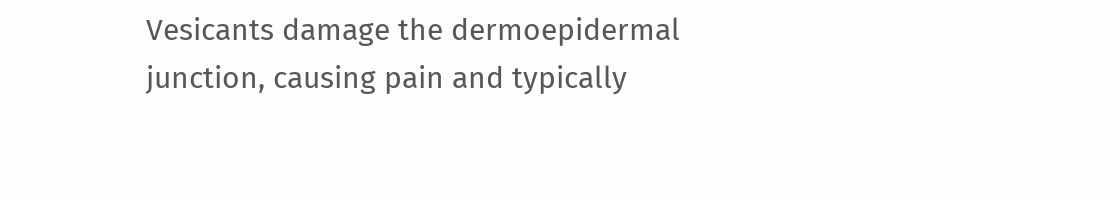Vesicants damage the dermoepidermal junction, causing pain and typically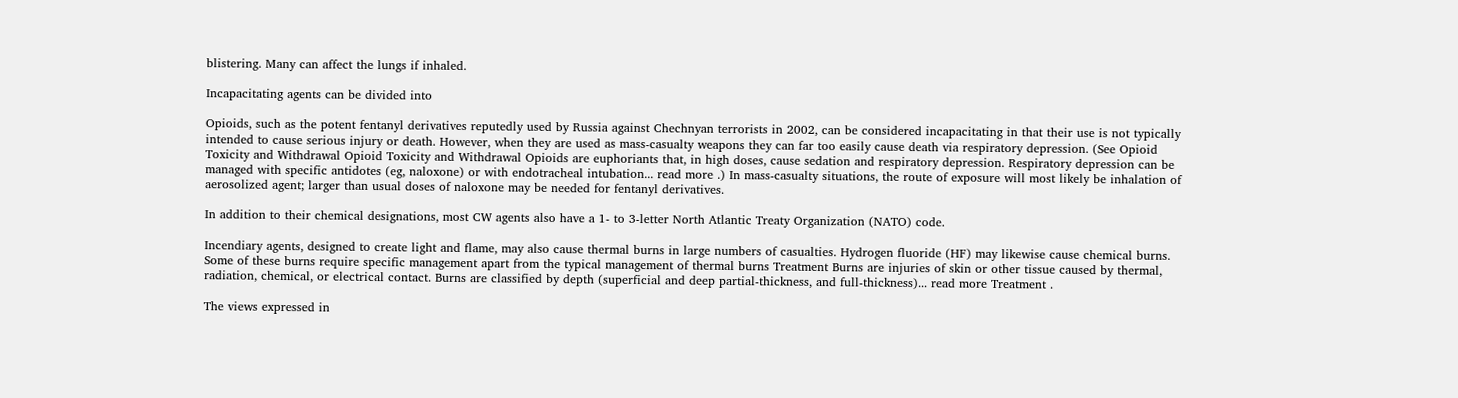blistering. Many can affect the lungs if inhaled.

Incapacitating agents can be divided into

Opioids, such as the potent fentanyl derivatives reputedly used by Russia against Chechnyan terrorists in 2002, can be considered incapacitating in that their use is not typically intended to cause serious injury or death. However, when they are used as mass-casualty weapons they can far too easily cause death via respiratory depression. (See Opioid Toxicity and Withdrawal Opioid Toxicity and Withdrawal Opioids are euphoriants that, in high doses, cause sedation and respiratory depression. Respiratory depression can be managed with specific antidotes (eg, naloxone) or with endotracheal intubation... read more .) In mass-casualty situations, the route of exposure will most likely be inhalation of aerosolized agent; larger than usual doses of naloxone may be needed for fentanyl derivatives.

In addition to their chemical designations, most CW agents also have a 1- to 3-letter North Atlantic Treaty Organization (NATO) code.

Incendiary agents, designed to create light and flame, may also cause thermal burns in large numbers of casualties. Hydrogen fluoride (HF) may likewise cause chemical burns. Some of these burns require specific management apart from the typical management of thermal burns Treatment Burns are injuries of skin or other tissue caused by thermal, radiation, chemical, or electrical contact. Burns are classified by depth (superficial and deep partial-thickness, and full-thickness)... read more Treatment .

The views expressed in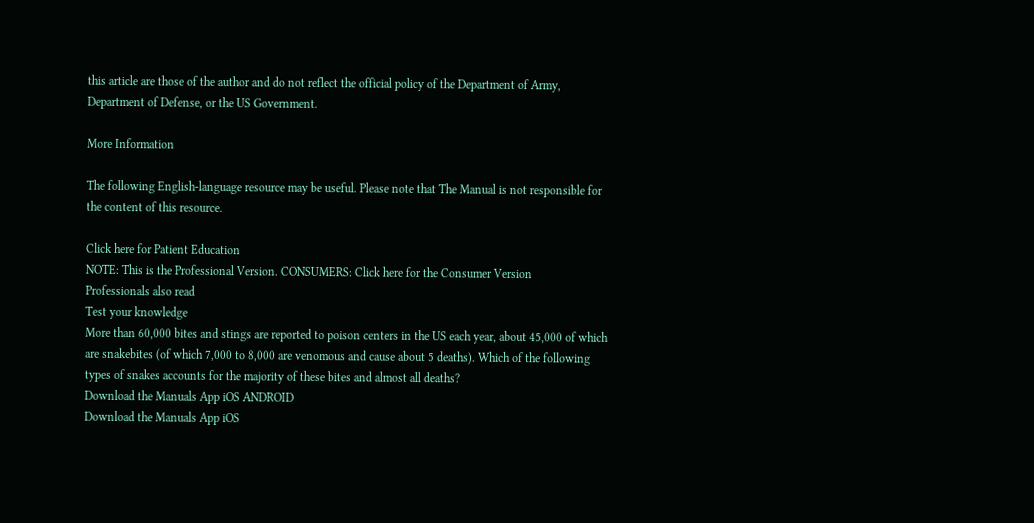this article are those of the author and do not reflect the official policy of the Department of Army, Department of Defense, or the US Government.

More Information

The following English-language resource may be useful. Please note that The Manual is not responsible for the content of this resource.

Click here for Patient Education
NOTE: This is the Professional Version. CONSUMERS: Click here for the Consumer Version
Professionals also read
Test your knowledge
More than 60,000 bites and stings are reported to poison centers in the US each year, about 45,000 of which are snakebites (of which 7,000 to 8,000 are venomous and cause about 5 deaths). Which of the following types of snakes accounts for the majority of these bites and almost all deaths?
Download the Manuals App iOS ANDROID
Download the Manuals App iOS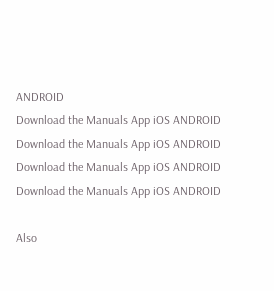ANDROID
Download the Manuals App iOS ANDROID
Download the Manuals App iOS ANDROID
Download the Manuals App iOS ANDROID
Download the Manuals App iOS ANDROID

Also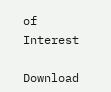of Interest

Download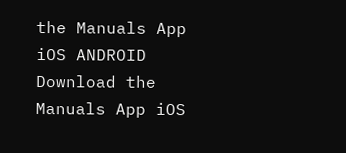the Manuals App iOS ANDROID
Download the Manuals App iOS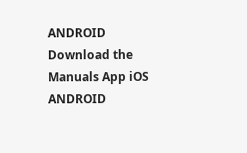ANDROID
Download the Manuals App iOS ANDROID